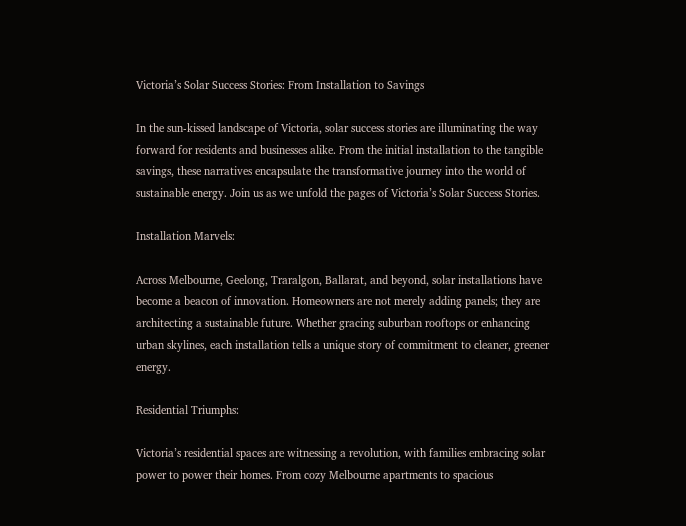Victoria’s Solar Success Stories: From Installation to Savings

In the sun-kissed landscape of Victoria, solar success stories are illuminating the way forward for residents and businesses alike. From the initial installation to the tangible savings, these narratives encapsulate the transformative journey into the world of sustainable energy. Join us as we unfold the pages of Victoria’s Solar Success Stories.

Installation Marvels:

Across Melbourne, Geelong, Traralgon, Ballarat, and beyond, solar installations have become a beacon of innovation. Homeowners are not merely adding panels; they are architecting a sustainable future. Whether gracing suburban rooftops or enhancing urban skylines, each installation tells a unique story of commitment to cleaner, greener energy.

Residential Triumphs:

Victoria’s residential spaces are witnessing a revolution, with families embracing solar power to power their homes. From cozy Melbourne apartments to spacious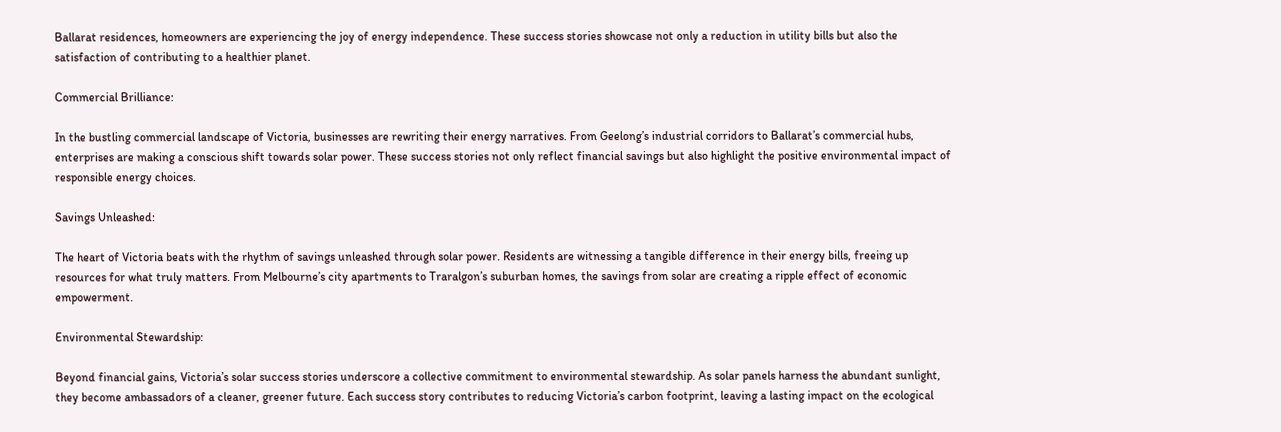Ballarat residences, homeowners are experiencing the joy of energy independence. These success stories showcase not only a reduction in utility bills but also the satisfaction of contributing to a healthier planet.

Commercial Brilliance:

In the bustling commercial landscape of Victoria, businesses are rewriting their energy narratives. From Geelong’s industrial corridors to Ballarat’s commercial hubs, enterprises are making a conscious shift towards solar power. These success stories not only reflect financial savings but also highlight the positive environmental impact of responsible energy choices.

Savings Unleashed:

The heart of Victoria beats with the rhythm of savings unleashed through solar power. Residents are witnessing a tangible difference in their energy bills, freeing up resources for what truly matters. From Melbourne’s city apartments to Traralgon’s suburban homes, the savings from solar are creating a ripple effect of economic empowerment.

Environmental Stewardship:

Beyond financial gains, Victoria’s solar success stories underscore a collective commitment to environmental stewardship. As solar panels harness the abundant sunlight, they become ambassadors of a cleaner, greener future. Each success story contributes to reducing Victoria’s carbon footprint, leaving a lasting impact on the ecological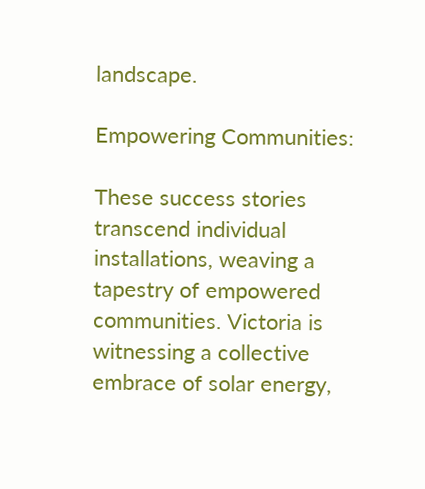landscape.

Empowering Communities:

These success stories transcend individual installations, weaving a tapestry of empowered communities. Victoria is witnessing a collective embrace of solar energy,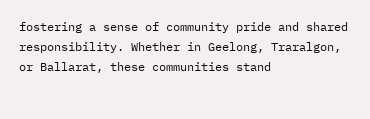fostering a sense of community pride and shared responsibility. Whether in Geelong, Traralgon, or Ballarat, these communities stand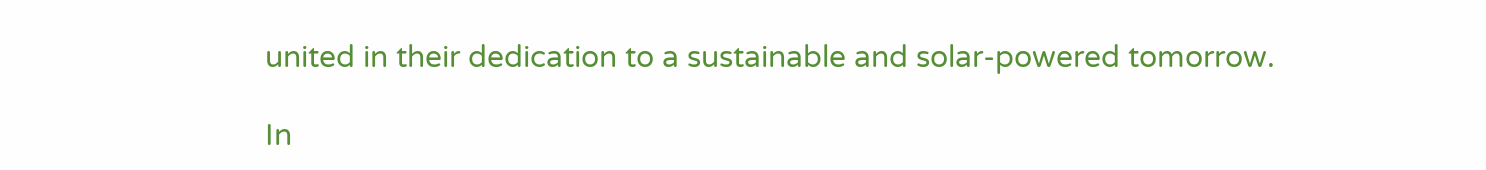united in their dedication to a sustainable and solar-powered tomorrow.

In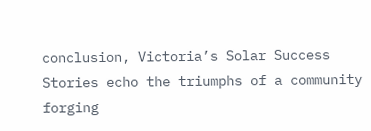conclusion, Victoria’s Solar Success Stories echo the triumphs of a community forging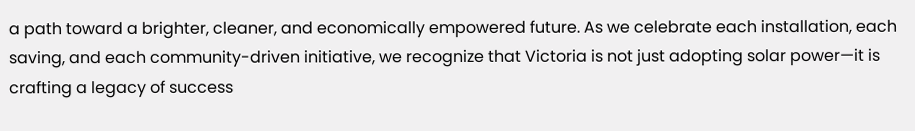a path toward a brighter, cleaner, and economically empowered future. As we celebrate each installation, each saving, and each community-driven initiative, we recognize that Victoria is not just adopting solar power—it is crafting a legacy of success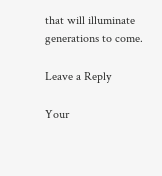that will illuminate generations to come.

Leave a Reply

Your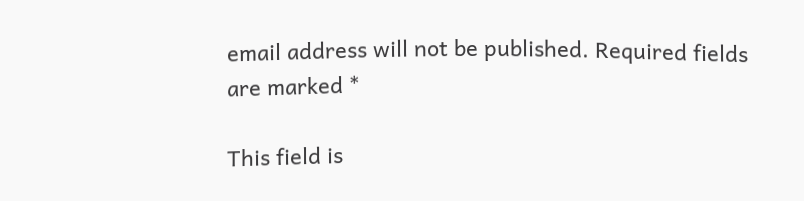email address will not be published. Required fields are marked *

This field is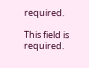required.

This field is required.